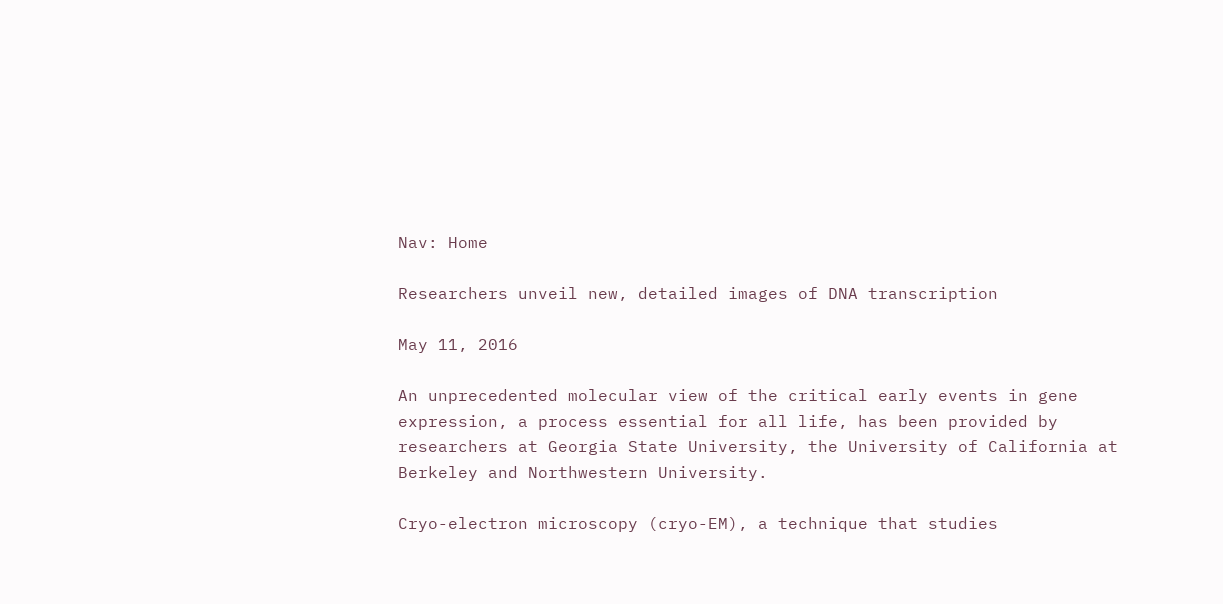Nav: Home

Researchers unveil new, detailed images of DNA transcription

May 11, 2016

An unprecedented molecular view of the critical early events in gene expression, a process essential for all life, has been provided by researchers at Georgia State University, the University of California at Berkeley and Northwestern University.

Cryo-electron microscopy (cryo-EM), a technique that studies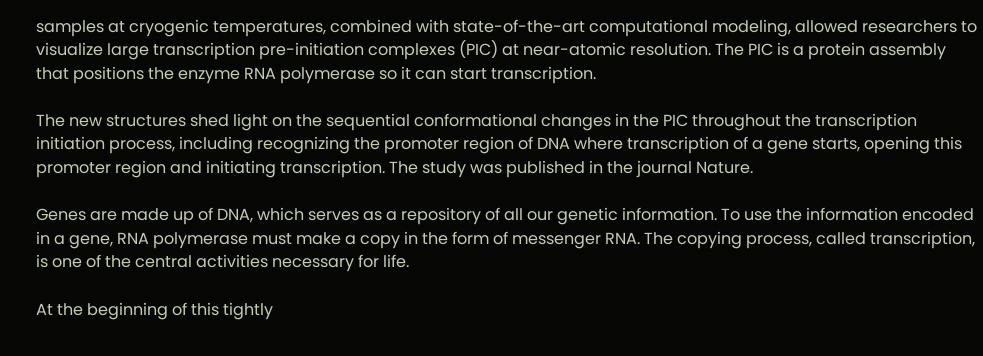samples at cryogenic temperatures, combined with state-of-the-art computational modeling, allowed researchers to visualize large transcription pre-initiation complexes (PIC) at near-atomic resolution. The PIC is a protein assembly that positions the enzyme RNA polymerase so it can start transcription.

The new structures shed light on the sequential conformational changes in the PIC throughout the transcription initiation process, including recognizing the promoter region of DNA where transcription of a gene starts, opening this promoter region and initiating transcription. The study was published in the journal Nature.

Genes are made up of DNA, which serves as a repository of all our genetic information. To use the information encoded in a gene, RNA polymerase must make a copy in the form of messenger RNA. The copying process, called transcription, is one of the central activities necessary for life.

At the beginning of this tightly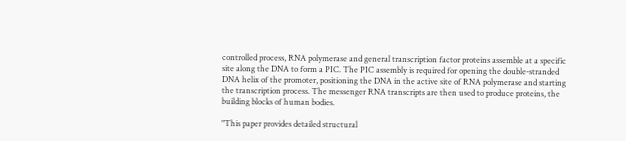controlled process, RNA polymerase and general transcription factor proteins assemble at a specific site along the DNA to form a PIC. The PIC assembly is required for opening the double-stranded DNA helix of the promoter, positioning the DNA in the active site of RNA polymerase and starting the transcription process. The messenger RNA transcripts are then used to produce proteins, the building blocks of human bodies.

"This paper provides detailed structural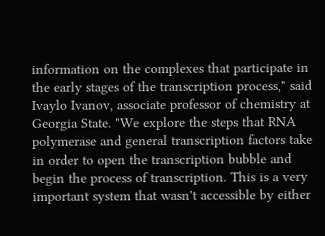information on the complexes that participate in the early stages of the transcription process," said Ivaylo Ivanov, associate professor of chemistry at Georgia State. "We explore the steps that RNA polymerase and general transcription factors take in order to open the transcription bubble and begin the process of transcription. This is a very important system that wasn't accessible by either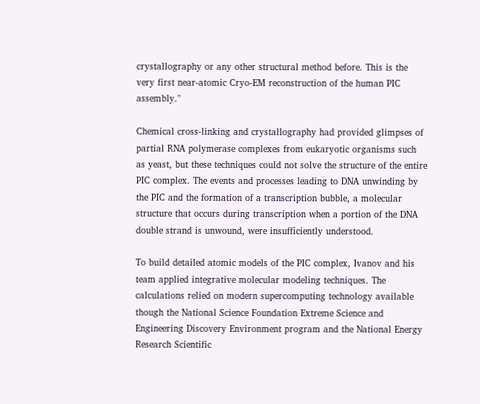crystallography or any other structural method before. This is the very first near-atomic Cryo-EM reconstruction of the human PIC assembly."

Chemical cross-linking and crystallography had provided glimpses of partial RNA polymerase complexes from eukaryotic organisms such as yeast, but these techniques could not solve the structure of the entire PIC complex. The events and processes leading to DNA unwinding by the PIC and the formation of a transcription bubble, a molecular structure that occurs during transcription when a portion of the DNA double strand is unwound, were insufficiently understood.

To build detailed atomic models of the PIC complex, Ivanov and his team applied integrative molecular modeling techniques. The calculations relied on modern supercomputing technology available though the National Science Foundation Extreme Science and Engineering Discovery Environment program and the National Energy Research Scientific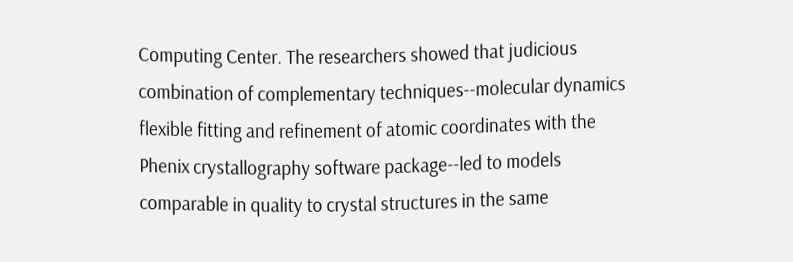Computing Center. The researchers showed that judicious combination of complementary techniques--molecular dynamics flexible fitting and refinement of atomic coordinates with the Phenix crystallography software package--led to models comparable in quality to crystal structures in the same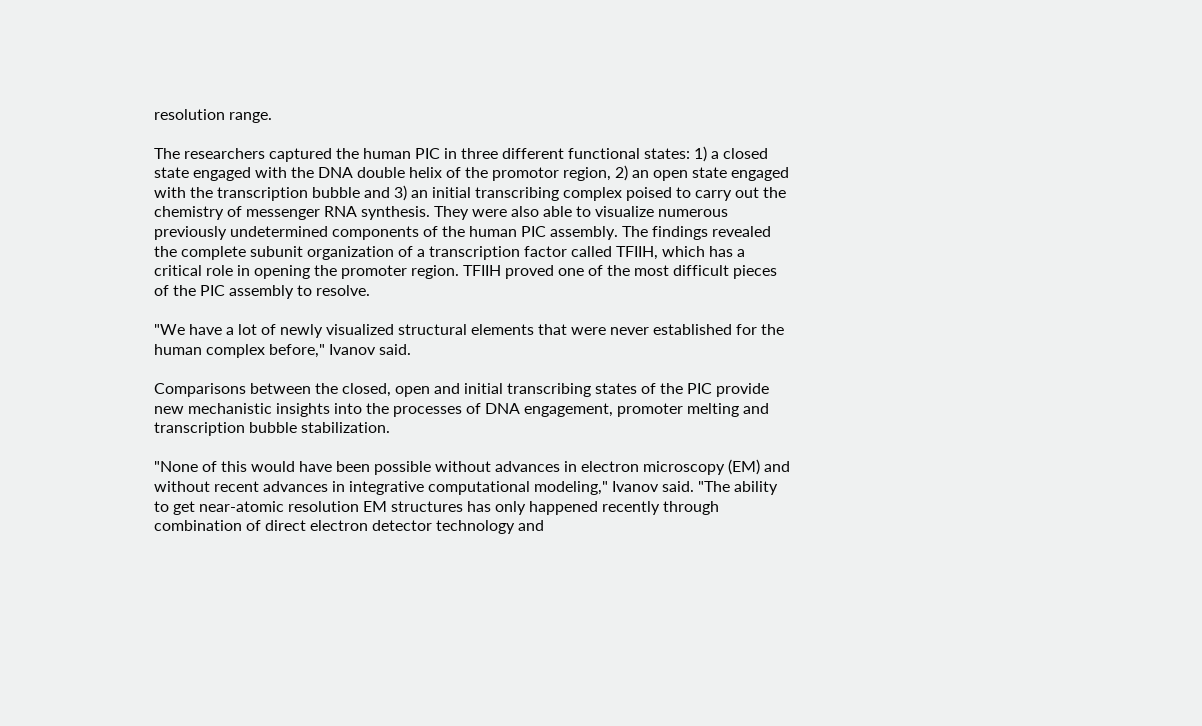resolution range.

The researchers captured the human PIC in three different functional states: 1) a closed state engaged with the DNA double helix of the promotor region, 2) an open state engaged with the transcription bubble and 3) an initial transcribing complex poised to carry out the chemistry of messenger RNA synthesis. They were also able to visualize numerous previously undetermined components of the human PIC assembly. The findings revealed the complete subunit organization of a transcription factor called TFIIH, which has a critical role in opening the promoter region. TFIIH proved one of the most difficult pieces of the PIC assembly to resolve.

"We have a lot of newly visualized structural elements that were never established for the human complex before," Ivanov said.

Comparisons between the closed, open and initial transcribing states of the PIC provide new mechanistic insights into the processes of DNA engagement, promoter melting and transcription bubble stabilization.

"None of this would have been possible without advances in electron microscopy (EM) and without recent advances in integrative computational modeling," Ivanov said. "The ability to get near-atomic resolution EM structures has only happened recently through combination of direct electron detector technology and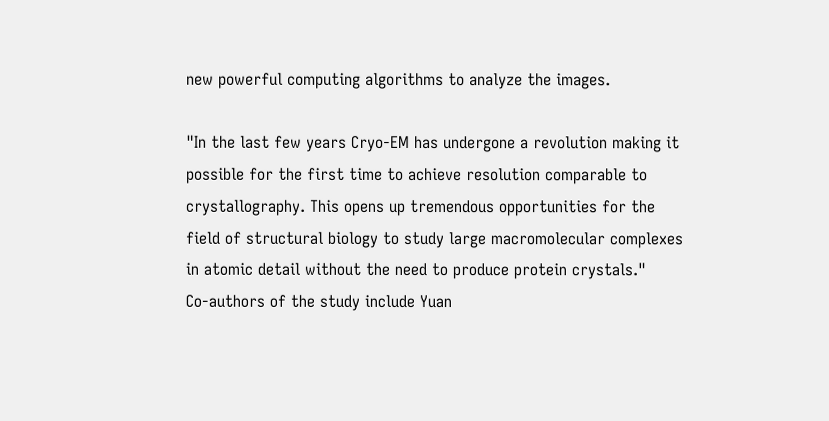new powerful computing algorithms to analyze the images.

"In the last few years Cryo-EM has undergone a revolution making it possible for the first time to achieve resolution comparable to crystallography. This opens up tremendous opportunities for the field of structural biology to study large macromolecular complexes in atomic detail without the need to produce protein crystals."
Co-authors of the study include Yuan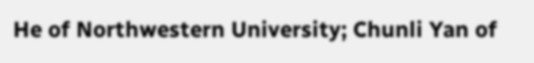He of Northwestern University; Chunli Yan of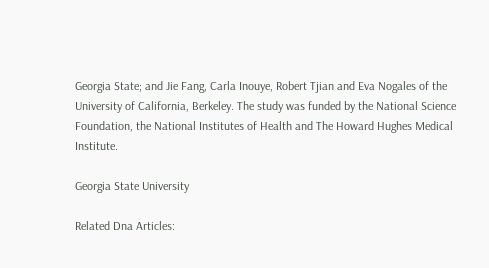Georgia State; and Jie Fang, Carla Inouye, Robert Tjian and Eva Nogales of the University of California, Berkeley. The study was funded by the National Science Foundation, the National Institutes of Health and The Howard Hughes Medical Institute.

Georgia State University

Related Dna Articles: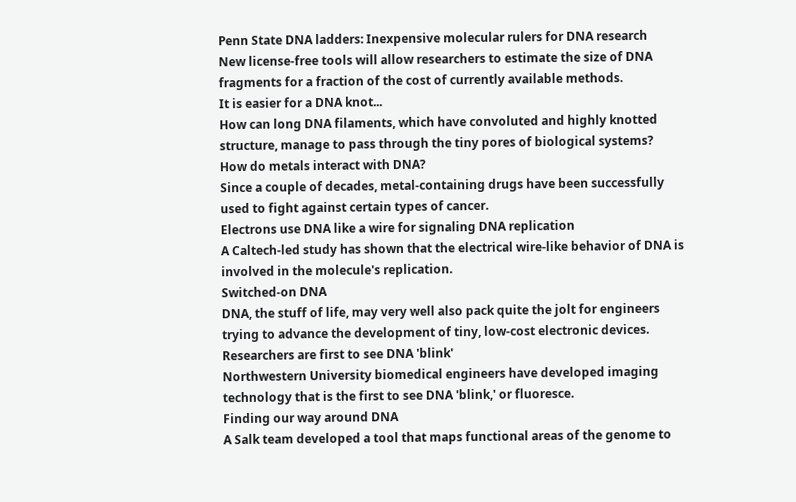Penn State DNA ladders: Inexpensive molecular rulers for DNA research
New license-free tools will allow researchers to estimate the size of DNA fragments for a fraction of the cost of currently available methods.
It is easier for a DNA knot...
How can long DNA filaments, which have convoluted and highly knotted structure, manage to pass through the tiny pores of biological systems?
How do metals interact with DNA?
Since a couple of decades, metal-containing drugs have been successfully used to fight against certain types of cancer.
Electrons use DNA like a wire for signaling DNA replication
A Caltech-led study has shown that the electrical wire-like behavior of DNA is involved in the molecule's replication.
Switched-on DNA
DNA, the stuff of life, may very well also pack quite the jolt for engineers trying to advance the development of tiny, low-cost electronic devices.
Researchers are first to see DNA 'blink'
Northwestern University biomedical engineers have developed imaging technology that is the first to see DNA 'blink,' or fluoresce.
Finding our way around DNA
A Salk team developed a tool that maps functional areas of the genome to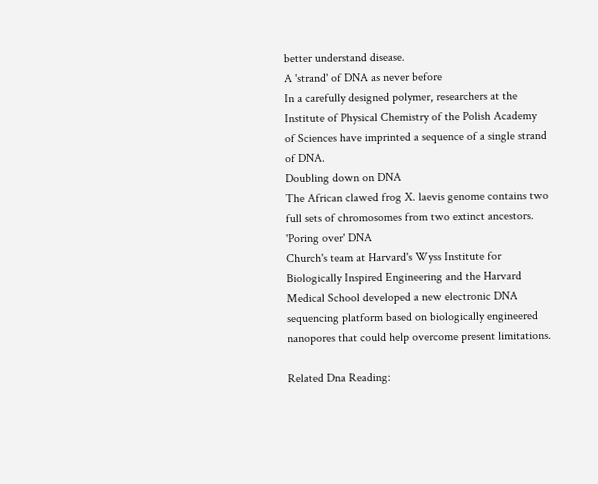better understand disease.
A 'strand' of DNA as never before
In a carefully designed polymer, researchers at the Institute of Physical Chemistry of the Polish Academy of Sciences have imprinted a sequence of a single strand of DNA.
Doubling down on DNA
The African clawed frog X. laevis genome contains two full sets of chromosomes from two extinct ancestors.
'Poring over' DNA
Church's team at Harvard's Wyss Institute for Biologically Inspired Engineering and the Harvard Medical School developed a new electronic DNA sequencing platform based on biologically engineered nanopores that could help overcome present limitations.

Related Dna Reading: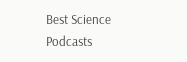Best Science Podcasts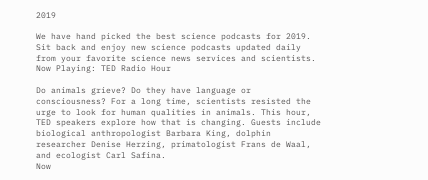2019

We have hand picked the best science podcasts for 2019. Sit back and enjoy new science podcasts updated daily from your favorite science news services and scientists.
Now Playing: TED Radio Hour

Do animals grieve? Do they have language or consciousness? For a long time, scientists resisted the urge to look for human qualities in animals. This hour, TED speakers explore how that is changing. Guests include biological anthropologist Barbara King, dolphin researcher Denise Herzing, primatologist Frans de Waal, and ecologist Carl Safina.
Now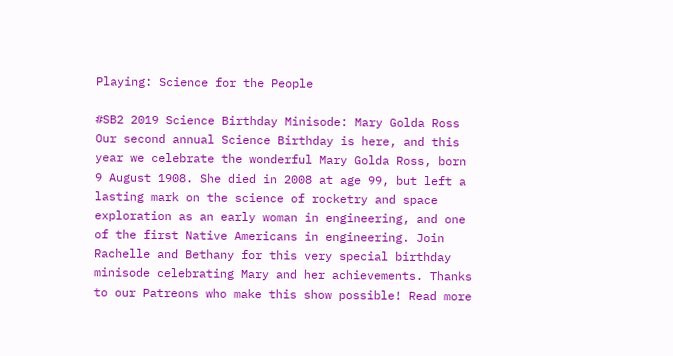Playing: Science for the People

#SB2 2019 Science Birthday Minisode: Mary Golda Ross
Our second annual Science Birthday is here, and this year we celebrate the wonderful Mary Golda Ross, born 9 August 1908. She died in 2008 at age 99, but left a lasting mark on the science of rocketry and space exploration as an early woman in engineering, and one of the first Native Americans in engineering. Join Rachelle and Bethany for this very special birthday minisode celebrating Mary and her achievements. Thanks to our Patreons who make this show possible! Read more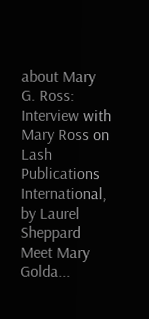about Mary G. Ross: Interview with Mary Ross on Lash Publications International, by Laurel Sheppard Meet Mary Golda...